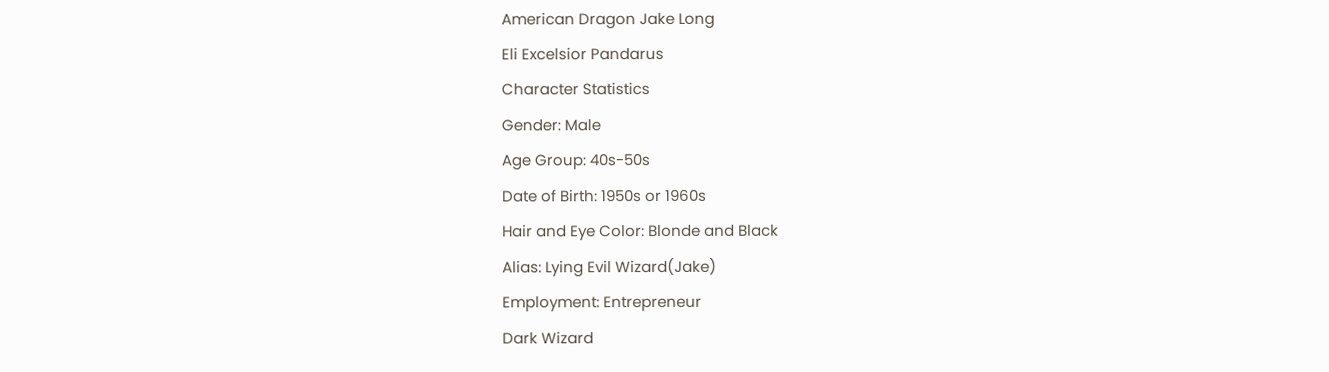American Dragon Jake Long
Eli Excelsior Pandarus
Character Statistics
Gender: Male
Age Group: 40s-50s
Date of Birth: 1950s or 1960s
Hair and Eye Color: Blonde and Black
Alias: Lying Evil Wizard(Jake)
Employment: Entrepreneur
Dark Wizard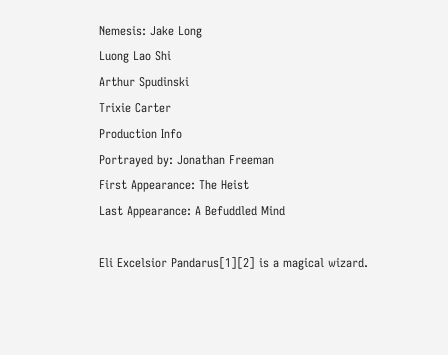Nemesis: Jake Long
Luong Lao Shi
Arthur Spudinski
Trixie Carter
Production Info
Portrayed by: Jonathan Freeman
First Appearance: The Heist
Last Appearance: A Befuddled Mind

Eli Excelsior Pandarus[1][2] is a magical wizard.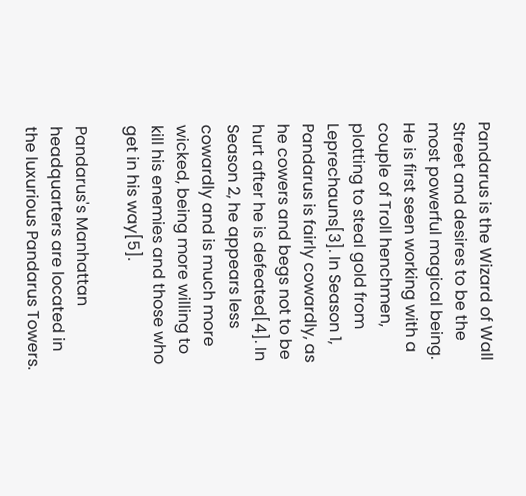Pandarus is the Wizard of Wall Street and desires to be the most powerful magical being. He is first seen working with a couple of Troll henchmen, plotting to steal gold from Leprechauns[3]. In Season 1, Pandarus is fairly cowardly, as he cowers and begs not to be hurt after he is defeated[4]. In Season 2, he appears less cowardly and is much more wicked, being more willing to kill his enemies and those who get in his way[5].

Pandarus's Manhattan headquarters are located in the luxurious Pandarus Towers.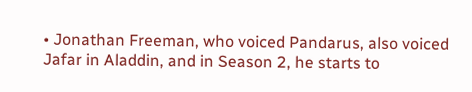• Jonathan Freeman, who voiced Pandarus, also voiced Jafar in Aladdin, and in Season 2, he starts to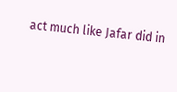act much like Jafar did in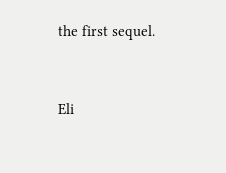the first sequel.


Eli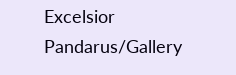Excelsior Pandarus/Gallery